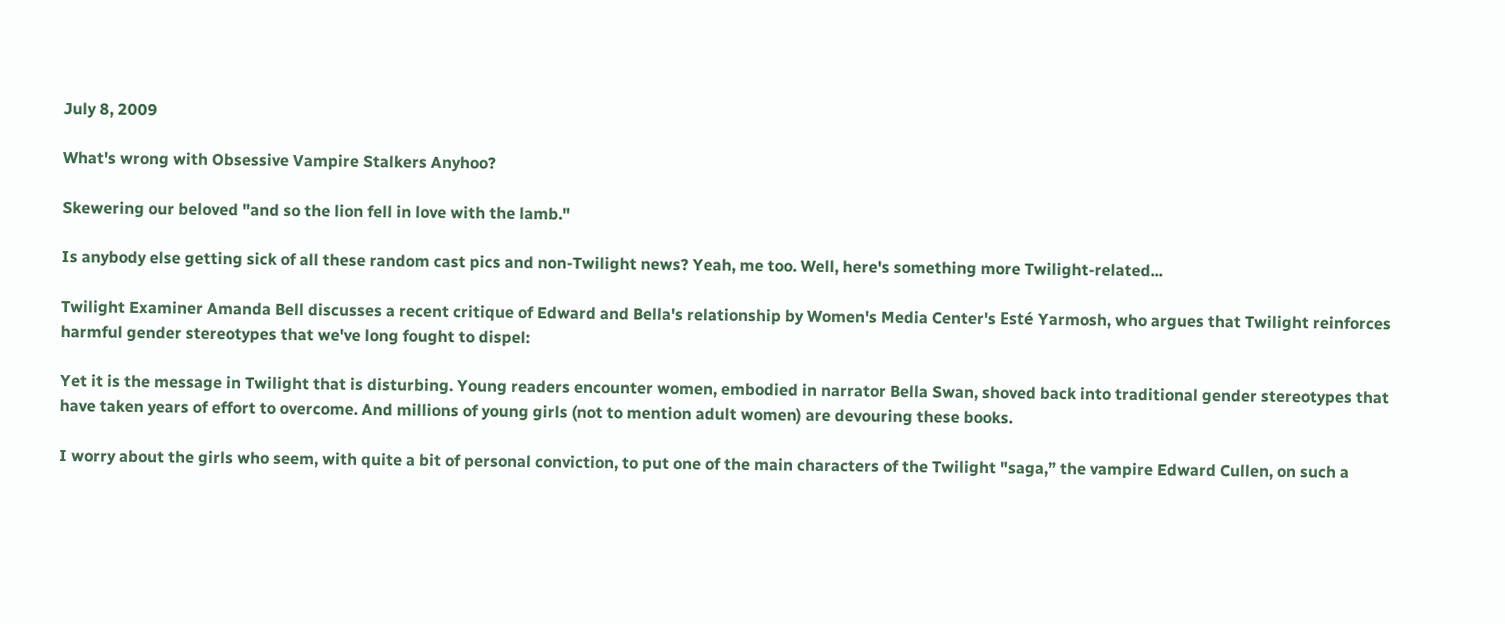July 8, 2009

What's wrong with Obsessive Vampire Stalkers Anyhoo?

Skewering our beloved "and so the lion fell in love with the lamb."

Is anybody else getting sick of all these random cast pics and non-Twilight news? Yeah, me too. Well, here's something more Twilight-related...

Twilight Examiner Amanda Bell discusses a recent critique of Edward and Bella's relationship by Women's Media Center's Esté Yarmosh, who argues that Twilight reinforces harmful gender stereotypes that we've long fought to dispel:

Yet it is the message in Twilight that is disturbing. Young readers encounter women, embodied in narrator Bella Swan, shoved back into traditional gender stereotypes that have taken years of effort to overcome. And millions of young girls (not to mention adult women) are devouring these books.

I worry about the girls who seem, with quite a bit of personal conviction, to put one of the main characters of the Twilight "saga,” the vampire Edward Cullen, on such a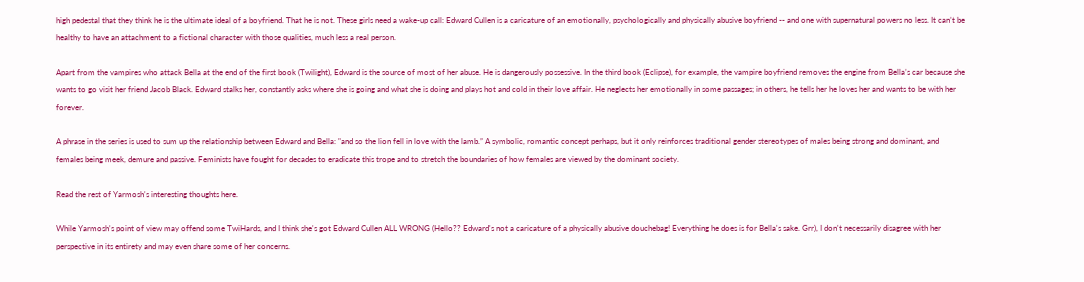high pedestal that they think he is the ultimate ideal of a boyfriend. That he is not. These girls need a wake-up call: Edward Cullen is a caricature of an emotionally, psychologically and physically abusive boyfriend -- and one with supernatural powers no less. It can’t be healthy to have an attachment to a fictional character with those qualities, much less a real person.

Apart from the vampires who attack Bella at the end of the first book (Twilight), Edward is the source of most of her abuse. He is dangerously possessive. In the third book (Eclipse), for example, the vampire boyfriend removes the engine from Bella’s car because she wants to go visit her friend Jacob Black. Edward stalks her, constantly asks where she is going and what she is doing and plays hot and cold in their love affair. He neglects her emotionally in some passages; in others, he tells her he loves her and wants to be with her forever.

A phrase in the series is used to sum up the relationship between Edward and Bella: "and so the lion fell in love with the lamb.” A symbolic, romantic concept perhaps, but it only reinforces traditional gender stereotypes of males being strong and dominant, and females being meek, demure and passive. Feminists have fought for decades to eradicate this trope and to stretch the boundaries of how females are viewed by the dominant society.

Read the rest of Yarmosh's interesting thoughts here.

While Yarmosh's point of view may offend some TwiHards, and I think she's got Edward Cullen ALL WRONG (Hello?? Edward's not a caricature of a physically abusive douchebag! Everything he does is for Bella's sake. Grr), I don't necessarily disagree with her perspective in its entirety and may even share some of her concerns.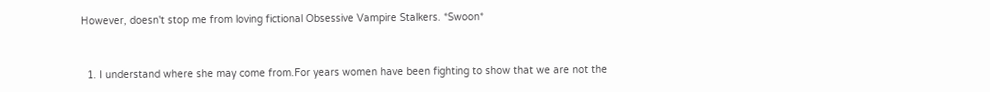However, doesn't stop me from loving fictional Obsessive Vampire Stalkers. *Swoon*


  1. I understand where she may come from.For years women have been fighting to show that we are not the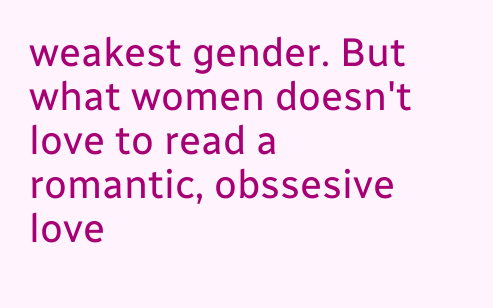weakest gender. But what women doesn't love to read a romantic, obssesive love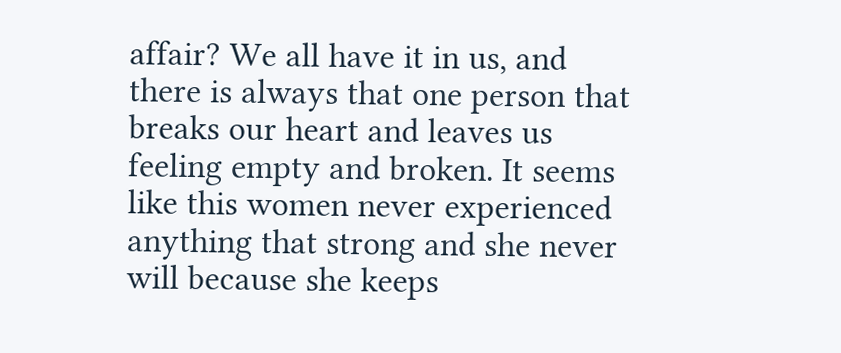affair? We all have it in us, and there is always that one person that breaks our heart and leaves us feeling empty and broken. It seems like this women never experienced anything that strong and she never will because she keeps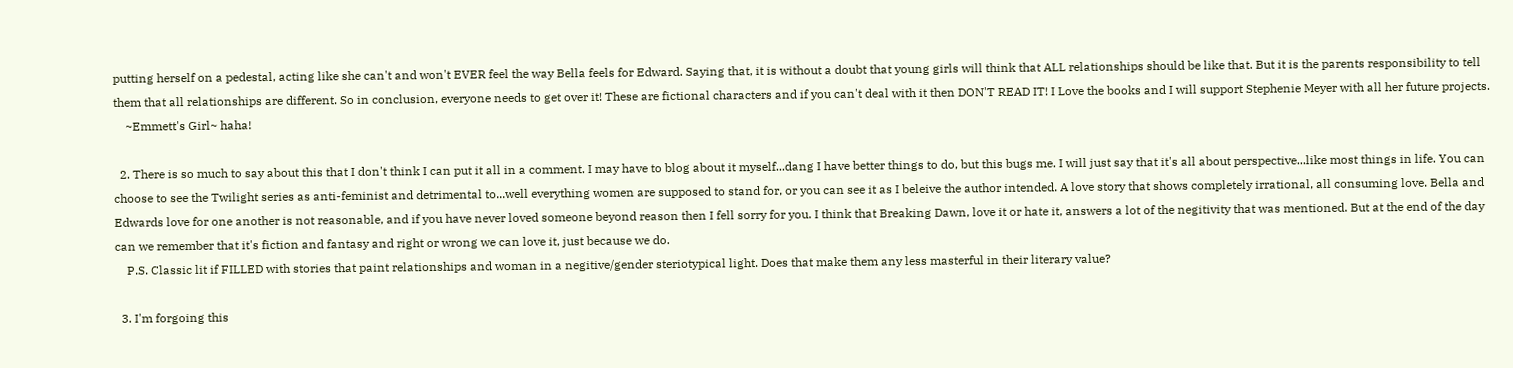putting herself on a pedestal, acting like she can't and won't EVER feel the way Bella feels for Edward. Saying that, it is without a doubt that young girls will think that ALL relationships should be like that. But it is the parents responsibility to tell them that all relationships are different. So in conclusion, everyone needs to get over it! These are fictional characters and if you can't deal with it then DON'T READ IT! I Love the books and I will support Stephenie Meyer with all her future projects.
    ~Emmett's Girl~ haha!

  2. There is so much to say about this that I don't think I can put it all in a comment. I may have to blog about it myself...dang I have better things to do, but this bugs me. I will just say that it's all about perspective...like most things in life. You can choose to see the Twilight series as anti-feminist and detrimental to...well everything women are supposed to stand for, or you can see it as I beleive the author intended. A love story that shows completely irrational, all consuming love. Bella and Edwards love for one another is not reasonable, and if you have never loved someone beyond reason then I fell sorry for you. I think that Breaking Dawn, love it or hate it, answers a lot of the negitivity that was mentioned. But at the end of the day can we remember that it's fiction and fantasy and right or wrong we can love it, just because we do.
    P.S. Classic lit if FILLED with stories that paint relationships and woman in a negitive/gender steriotypical light. Does that make them any less masterful in their literary value?

  3. I'm forgoing this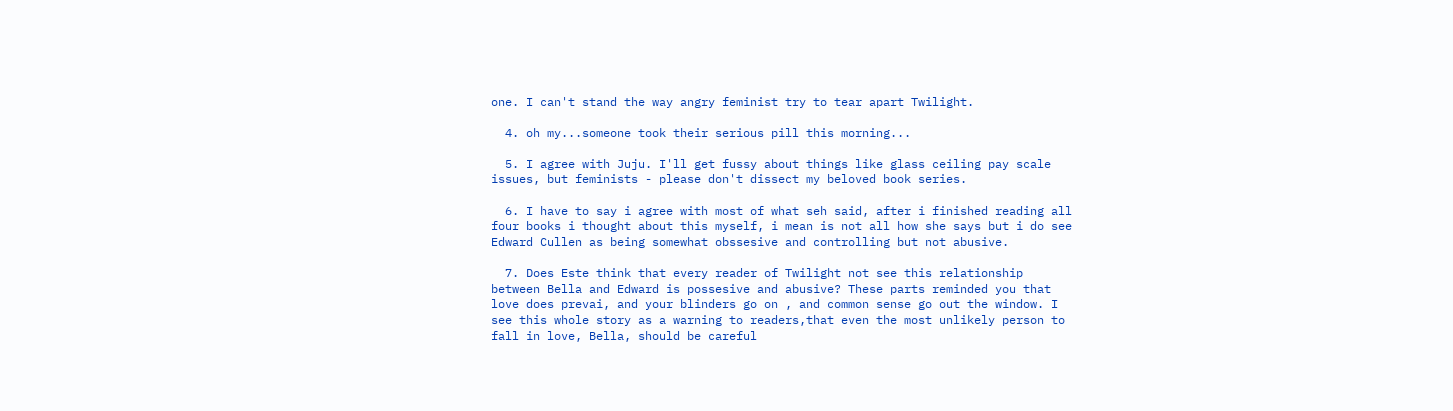one. I can't stand the way angry feminist try to tear apart Twilight.

  4. oh my...someone took their serious pill this morning...

  5. I agree with Juju. I'll get fussy about things like glass ceiling pay scale issues, but feminists - please don't dissect my beloved book series.

  6. I have to say i agree with most of what seh said, after i finished reading all four books i thought about this myself, i mean is not all how she says but i do see Edward Cullen as being somewhat obssesive and controlling but not abusive.

  7. Does Este think that every reader of Twilight not see this relationship between Bella and Edward is possesive and abusive? These parts reminded you that love does prevai, and your blinders go on , and common sense go out the window. I see this whole story as a warning to readers,that even the most unlikely person to fall in love, Bella, should be careful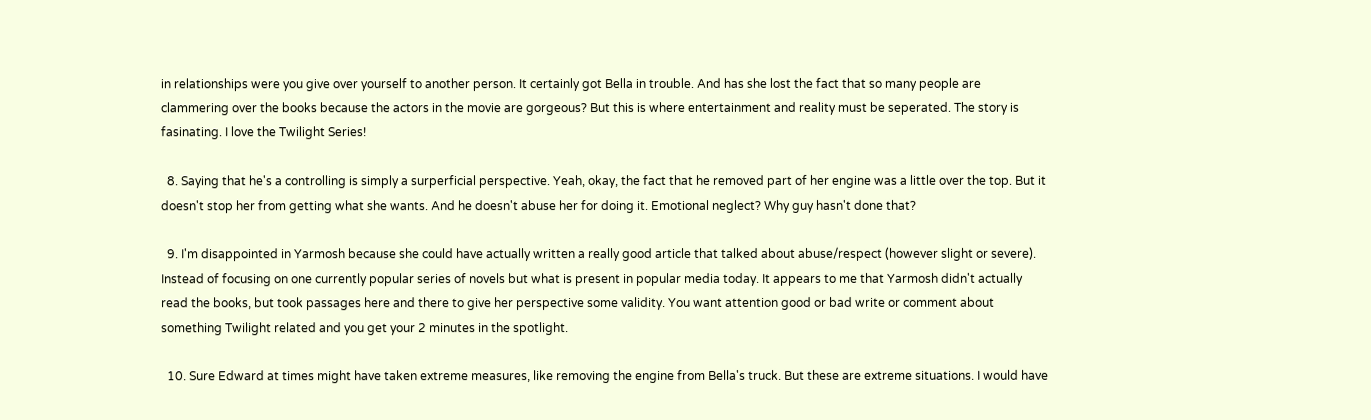in relationships were you give over yourself to another person. It certainly got Bella in trouble. And has she lost the fact that so many people are clammering over the books because the actors in the movie are gorgeous? But this is where entertainment and reality must be seperated. The story is fasinating. I love the Twilight Series!

  8. Saying that he's a controlling is simply a surperficial perspective. Yeah, okay, the fact that he removed part of her engine was a little over the top. But it doesn't stop her from getting what she wants. And he doesn't abuse her for doing it. Emotional neglect? Why guy hasn't done that?

  9. I'm disappointed in Yarmosh because she could have actually written a really good article that talked about abuse/respect (however slight or severe). Instead of focusing on one currently popular series of novels but what is present in popular media today. It appears to me that Yarmosh didn't actually read the books, but took passages here and there to give her perspective some validity. You want attention good or bad write or comment about something Twilight related and you get your 2 minutes in the spotlight.

  10. Sure Edward at times might have taken extreme measures, like removing the engine from Bella's truck. But these are extreme situations. I would have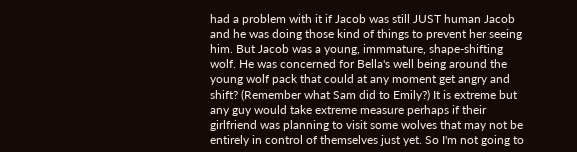had a problem with it if Jacob was still JUST human Jacob and he was doing those kind of things to prevent her seeing him. But Jacob was a young, immmature, shape-shifting wolf. He was concerned for Bella's well being around the young wolf pack that could at any moment get angry and shift? (Remember what Sam did to Emily?) It is extreme but any guy would take extreme measure perhaps if their girlfriend was planning to visit some wolves that may not be entirely in control of themselves just yet. So I'm not going to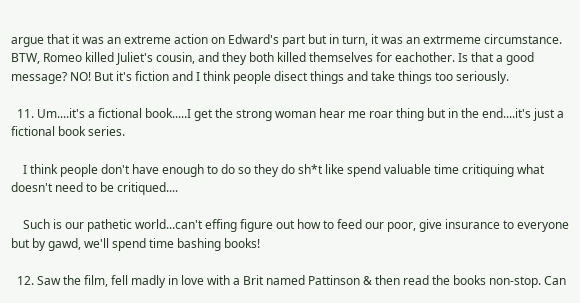argue that it was an extreme action on Edward's part but in turn, it was an extrmeme circumstance. BTW, Romeo killed Juliet's cousin, and they both killed themselves for eachother. Is that a good message? NO! But it's fiction and I think people disect things and take things too seriously.

  11. Um....it's a fictional book.....I get the strong woman hear me roar thing but in the end....it's just a fictional book series.

    I think people don't have enough to do so they do sh*t like spend valuable time critiquing what doesn't need to be critiqued....

    Such is our pathetic world...can't effing figure out how to feed our poor, give insurance to everyone but by gawd, we'll spend time bashing books!

  12. Saw the film, fell madly in love with a Brit named Pattinson & then read the books non-stop. Can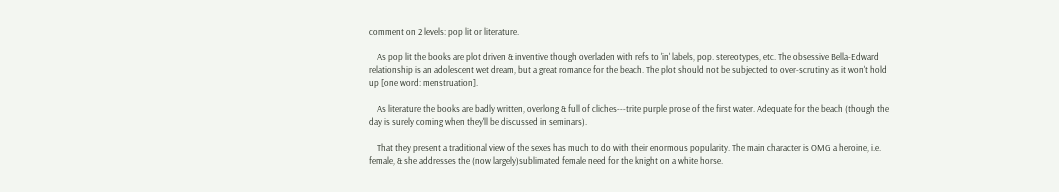comment on 2 levels: pop lit or literature.

    As pop lit the books are plot driven & inventive though overladen with refs to 'in' labels, pop. stereotypes, etc. The obsessive Bella-Edward relationship is an adolescent wet dream, but a great romance for the beach. The plot should not be subjected to over-scrutiny as it won't hold up [one word: menstruation].

    As literature the books are badly written, overlong & full of cliches---trite purple prose of the first water. Adequate for the beach (though the day is surely coming when they'll be discussed in seminars).

    That they present a traditional view of the sexes has much to do with their enormous popularity. The main character is OMG a heroine, i.e. female, & she addresses the (now largely)sublimated female need for the knight on a white horse.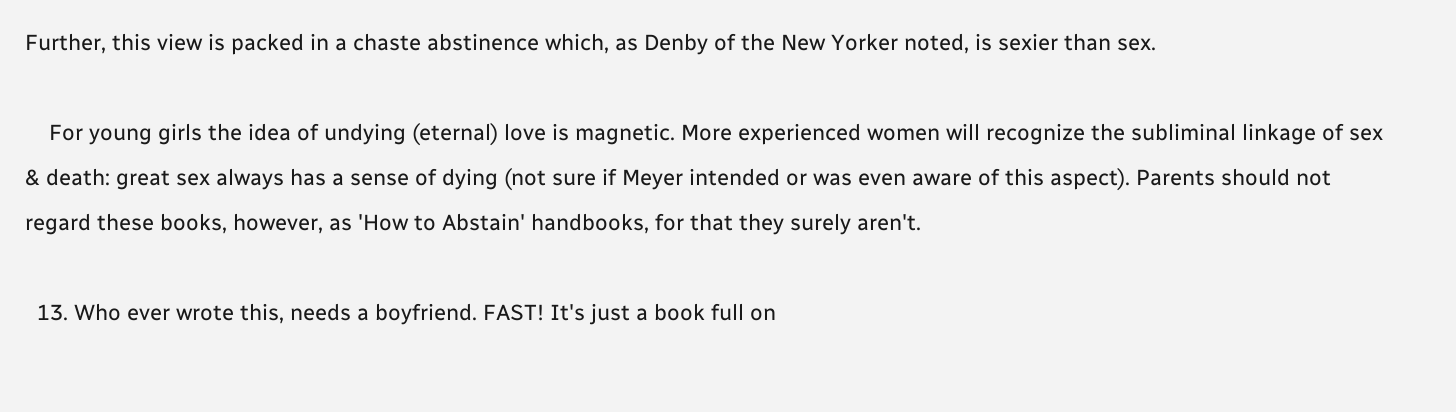Further, this view is packed in a chaste abstinence which, as Denby of the New Yorker noted, is sexier than sex.

    For young girls the idea of undying (eternal) love is magnetic. More experienced women will recognize the subliminal linkage of sex & death: great sex always has a sense of dying (not sure if Meyer intended or was even aware of this aspect). Parents should not regard these books, however, as 'How to Abstain' handbooks, for that they surely aren't.

  13. Who ever wrote this, needs a boyfriend. FAST! It's just a book full on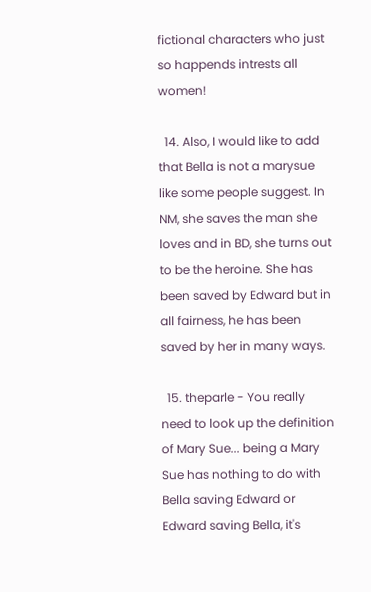fictional characters who just so happends intrests all women!

  14. Also, I would like to add that Bella is not a marysue like some people suggest. In NM, she saves the man she loves and in BD, she turns out to be the heroine. She has been saved by Edward but in all fairness, he has been saved by her in many ways.

  15. theparle - You really need to look up the definition of Mary Sue... being a Mary Sue has nothing to do with Bella saving Edward or Edward saving Bella, it's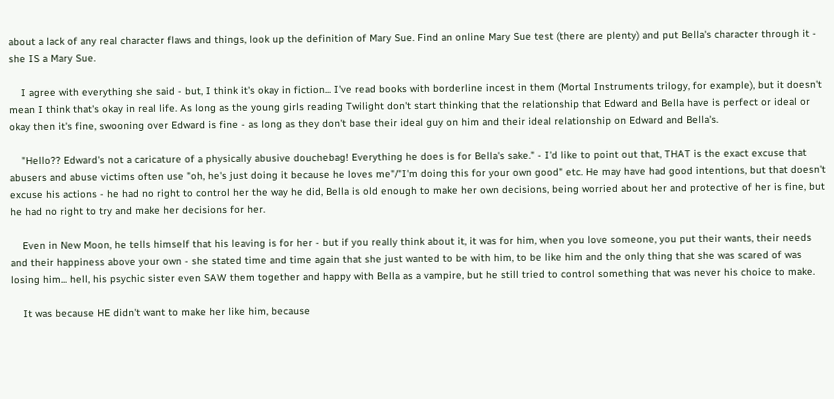about a lack of any real character flaws and things, look up the definition of Mary Sue. Find an online Mary Sue test (there are plenty) and put Bella's character through it - she IS a Mary Sue.

    I agree with everything she said - but, I think it's okay in fiction... I've read books with borderline incest in them (Mortal Instruments trilogy, for example), but it doesn't mean I think that's okay in real life. As long as the young girls reading Twilight don't start thinking that the relationship that Edward and Bella have is perfect or ideal or okay then it's fine, swooning over Edward is fine - as long as they don't base their ideal guy on him and their ideal relationship on Edward and Bella's.

    "Hello?? Edward's not a caricature of a physically abusive douchebag! Everything he does is for Bella's sake." - I'd like to point out that, THAT is the exact excuse that abusers and abuse victims often use "oh, he's just doing it because he loves me"/"I'm doing this for your own good" etc. He may have had good intentions, but that doesn't excuse his actions - he had no right to control her the way he did, Bella is old enough to make her own decisions, being worried about her and protective of her is fine, but he had no right to try and make her decisions for her.

    Even in New Moon, he tells himself that his leaving is for her - but if you really think about it, it was for him, when you love someone, you put their wants, their needs and their happiness above your own - she stated time and time again that she just wanted to be with him, to be like him and the only thing that she was scared of was losing him... hell, his psychic sister even SAW them together and happy with Bella as a vampire, but he still tried to control something that was never his choice to make.

    It was because HE didn't want to make her like him, because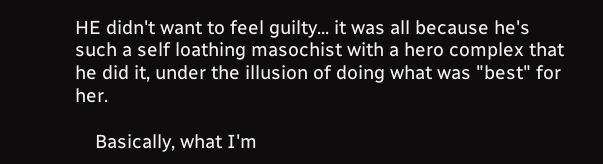HE didn't want to feel guilty... it was all because he's such a self loathing masochist with a hero complex that he did it, under the illusion of doing what was "best" for her.

    Basically, what I'm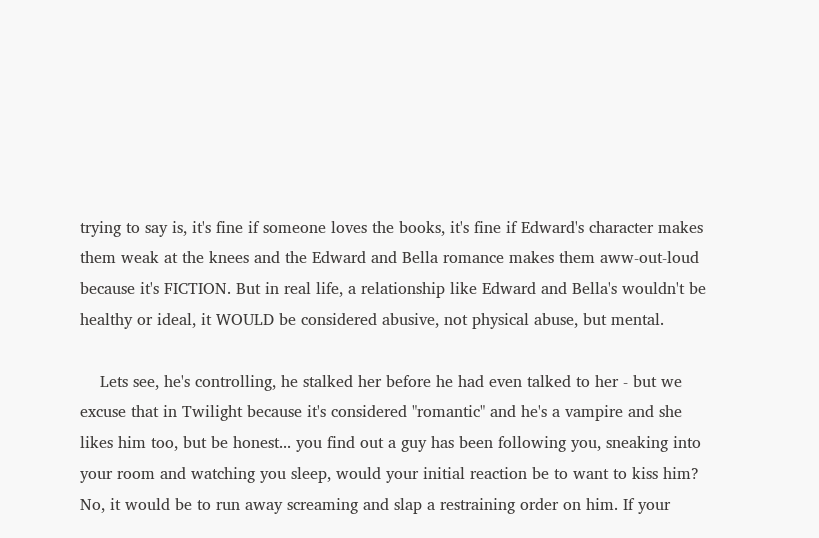trying to say is, it's fine if someone loves the books, it's fine if Edward's character makes them weak at the knees and the Edward and Bella romance makes them aww-out-loud because it's FICTION. But in real life, a relationship like Edward and Bella's wouldn't be healthy or ideal, it WOULD be considered abusive, not physical abuse, but mental.

    Lets see, he's controlling, he stalked her before he had even talked to her - but we excuse that in Twilight because it's considered "romantic" and he's a vampire and she likes him too, but be honest... you find out a guy has been following you, sneaking into your room and watching you sleep, would your initial reaction be to want to kiss him? No, it would be to run away screaming and slap a restraining order on him. If your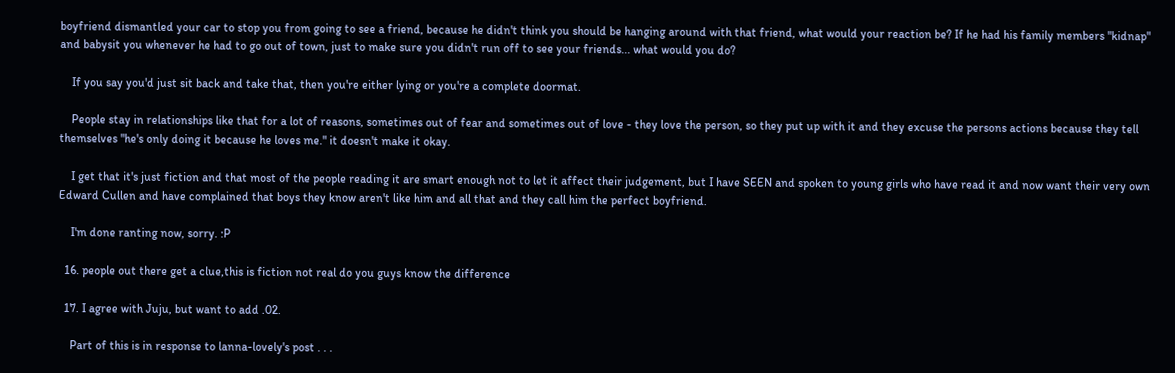boyfriend dismantled your car to stop you from going to see a friend, because he didn't think you should be hanging around with that friend, what would your reaction be? If he had his family members "kidnap" and babysit you whenever he had to go out of town, just to make sure you didn't run off to see your friends... what would you do?

    If you say you'd just sit back and take that, then you're either lying or you're a complete doormat.

    People stay in relationships like that for a lot of reasons, sometimes out of fear and sometimes out of love - they love the person, so they put up with it and they excuse the persons actions because they tell themselves "he's only doing it because he loves me." it doesn't make it okay.

    I get that it's just fiction and that most of the people reading it are smart enough not to let it affect their judgement, but I have SEEN and spoken to young girls who have read it and now want their very own Edward Cullen and have complained that boys they know aren't like him and all that and they call him the perfect boyfriend.

    I'm done ranting now, sorry. :P

  16. people out there get a clue,this is fiction not real do you guys know the difference

  17. I agree with Juju, but want to add .02.

    Part of this is in response to lanna-lovely's post . . .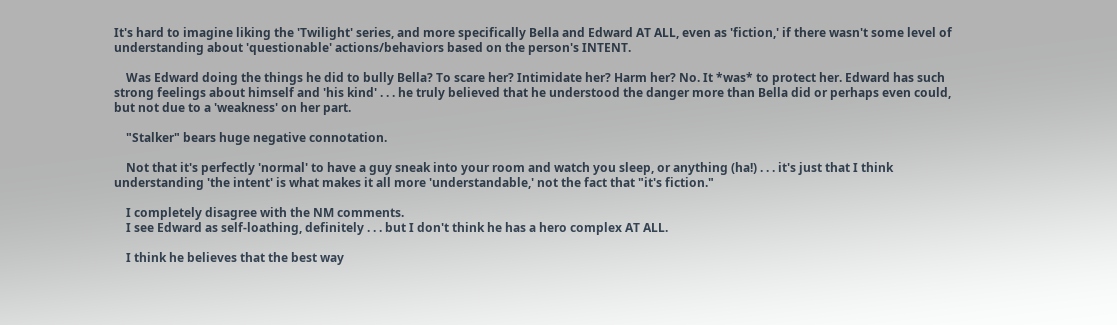It's hard to imagine liking the 'Twilight' series, and more specifically Bella and Edward AT ALL, even as 'fiction,' if there wasn't some level of understanding about 'questionable' actions/behaviors based on the person's INTENT.

    Was Edward doing the things he did to bully Bella? To scare her? Intimidate her? Harm her? No. It *was* to protect her. Edward has such strong feelings about himself and 'his kind' . . . he truly believed that he understood the danger more than Bella did or perhaps even could, but not due to a 'weakness' on her part.

    "Stalker" bears huge negative connotation.

    Not that it's perfectly 'normal' to have a guy sneak into your room and watch you sleep, or anything (ha!) . . . it's just that I think understanding 'the intent' is what makes it all more 'understandable,' not the fact that "it's fiction."

    I completely disagree with the NM comments.
    I see Edward as self-loathing, definitely . . . but I don't think he has a hero complex AT ALL.

    I think he believes that the best way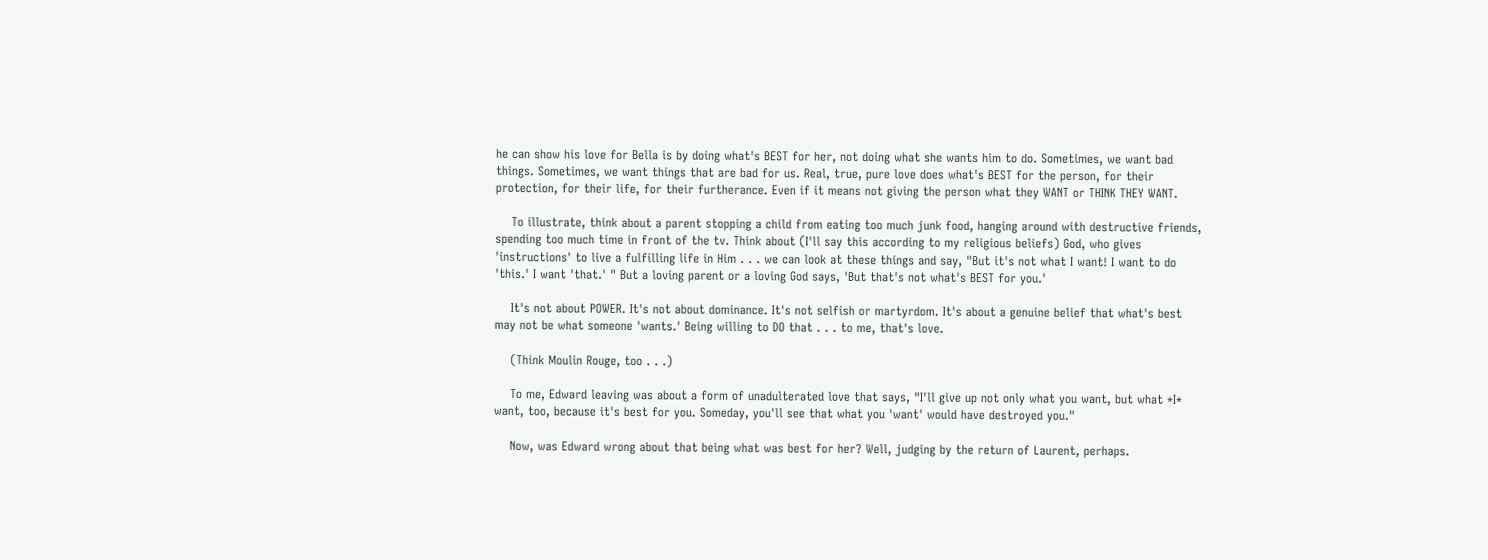he can show his love for Bella is by doing what's BEST for her, not doing what she wants him to do. Sometimes, we want bad things. Sometimes, we want things that are bad for us. Real, true, pure love does what's BEST for the person, for their protection, for their life, for their furtherance. Even if it means not giving the person what they WANT or THINK THEY WANT.

    To illustrate, think about a parent stopping a child from eating too much junk food, hanging around with destructive friends, spending too much time in front of the tv. Think about (I'll say this according to my religious beliefs) God, who gives 'instructions' to live a fulfilling life in Him . . . we can look at these things and say, "But it's not what I want! I want to do 'this.' I want 'that.' " But a loving parent or a loving God says, 'But that's not what's BEST for you.'

    It's not about POWER. It's not about dominance. It's not selfish or martyrdom. It's about a genuine belief that what's best may not be what someone 'wants.' Being willing to DO that . . . to me, that's love.

    (Think Moulin Rouge, too . . .)

    To me, Edward leaving was about a form of unadulterated love that says, "I'll give up not only what you want, but what *I* want, too, because it's best for you. Someday, you'll see that what you 'want' would have destroyed you."

    Now, was Edward wrong about that being what was best for her? Well, judging by the return of Laurent, perhaps.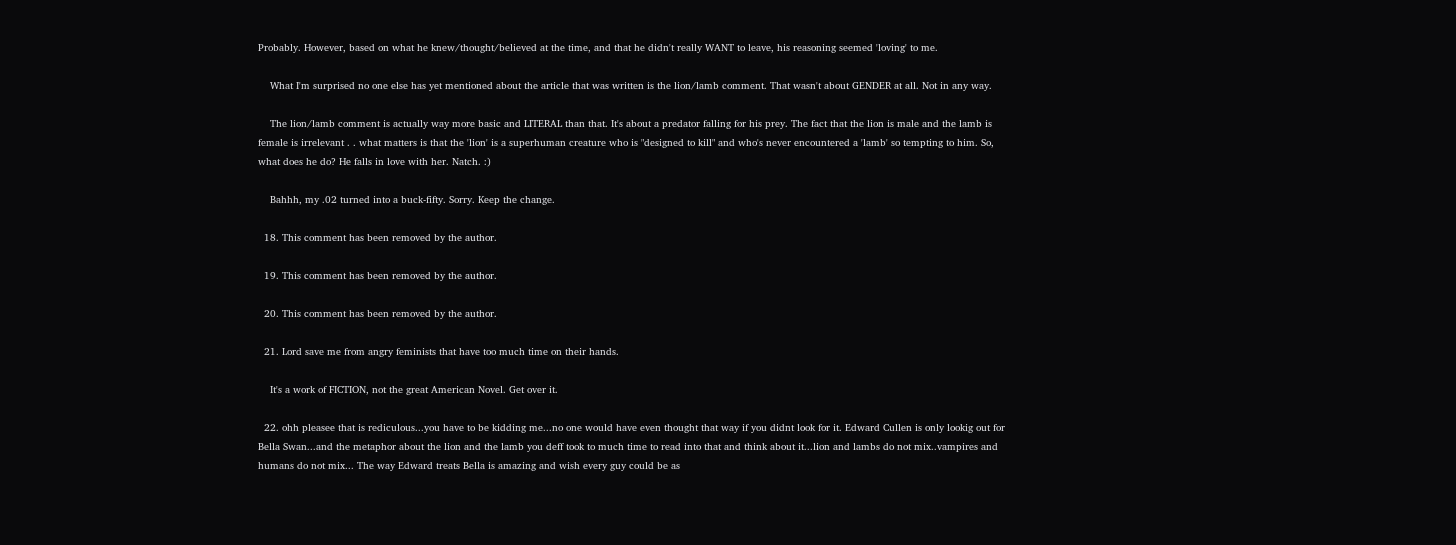Probably. However, based on what he knew/thought/believed at the time, and that he didn't really WANT to leave, his reasoning seemed 'loving' to me.

    What I'm surprised no one else has yet mentioned about the article that was written is the lion/lamb comment. That wasn't about GENDER at all. Not in any way.

    The lion/lamb comment is actually way more basic and LITERAL than that. It's about a predator falling for his prey. The fact that the lion is male and the lamb is female is irrelevant . . what matters is that the 'lion' is a superhuman creature who is "designed to kill" and who's never encountered a 'lamb' so tempting to him. So, what does he do? He falls in love with her. Natch. :)

    Bahhh, my .02 turned into a buck-fifty. Sorry. Keep the change.

  18. This comment has been removed by the author.

  19. This comment has been removed by the author.

  20. This comment has been removed by the author.

  21. Lord save me from angry feminists that have too much time on their hands.

    It's a work of FICTION, not the great American Novel. Get over it.

  22. ohh pleasee that is rediculous...you have to be kidding me...no one would have even thought that way if you didnt look for it. Edward Cullen is only lookig out for Bella Swan...and the metaphor about the lion and the lamb you deff took to much time to read into that and think about it...lion and lambs do not mix..vampires and humans do not mix... The way Edward treats Bella is amazing and wish every guy could be as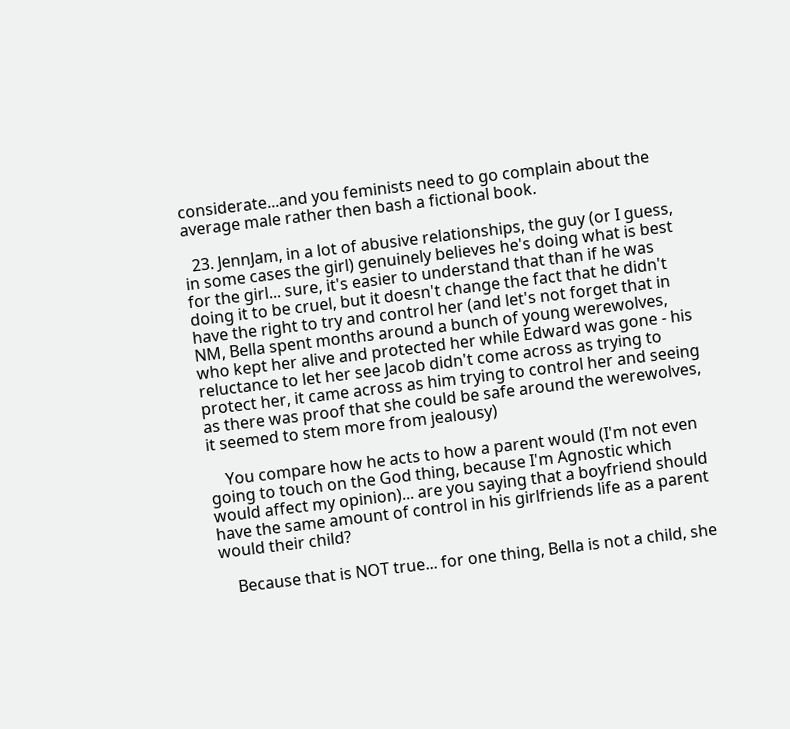considerate...and you feminists need to go complain about the average male rather then bash a fictional book.

  23. JennJam, in a lot of abusive relationships, the guy (or I guess, in some cases the girl) genuinely believes he's doing what is best for the girl... sure, it's easier to understand that than if he was doing it to be cruel, but it doesn't change the fact that he didn't have the right to try and control her (and let's not forget that in NM, Bella spent months around a bunch of young werewolves, who kept her alive and protected her while Edward was gone - his reluctance to let her see Jacob didn't come across as trying to protect her, it came across as him trying to control her and seeing as there was proof that she could be safe around the werewolves, it seemed to stem more from jealousy)

    You compare how he acts to how a parent would (I'm not even going to touch on the God thing, because I'm Agnostic which would affect my opinion)... are you saying that a boyfriend should have the same amount of control in his girlfriends life as a parent would their child?

    Because that is NOT true... for one thing, Bella is not a child, she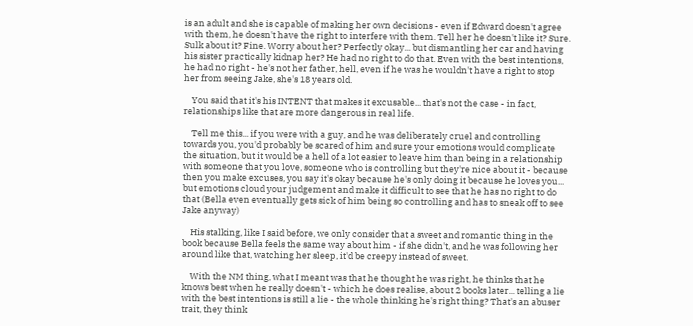is an adult and she is capable of making her own decisions - even if Edward doesn't agree with them, he doesn't have the right to interfere with them. Tell her he doesn't like it? Sure. Sulk about it? Fine. Worry about her? Perfectly okay... but dismantling her car and having his sister practically kidnap her? He had no right to do that. Even with the best intentions, he had no right - he's not her father, hell, even if he was he wouldn't have a right to stop her from seeing Jake, she's 18 years old.

    You said that it's his INTENT that makes it excusable... that's not the case - in fact, relationships like that are more dangerous in real life.

    Tell me this... if you were with a guy, and he was deliberately cruel and controlling towards you, you'd probably be scared of him and sure your emotions would complicate the situation, but it would be a hell of a lot easier to leave him than being in a relationship with someone that you love, someone who is controlling but they're nice about it - because then you make excuses, you say it's okay because he's only doing it because he loves you... but emotions cloud your judgement and make it difficult to see that he has no right to do that (Bella even eventually gets sick of him being so controlling and has to sneak off to see Jake anyway)

    His stalking, like I said before, we only consider that a sweet and romantic thing in the book because Bella feels the same way about him - if she didn't, and he was following her around like that, watching her sleep, it'd be creepy instead of sweet.

    With the NM thing, what I meant was that he thought he was right, he thinks that he knows best when he really doesn't - which he does realise, about 2 books later... telling a lie with the best intentions is still a lie - the whole thinking he's right thing? That's an abuser trait, they think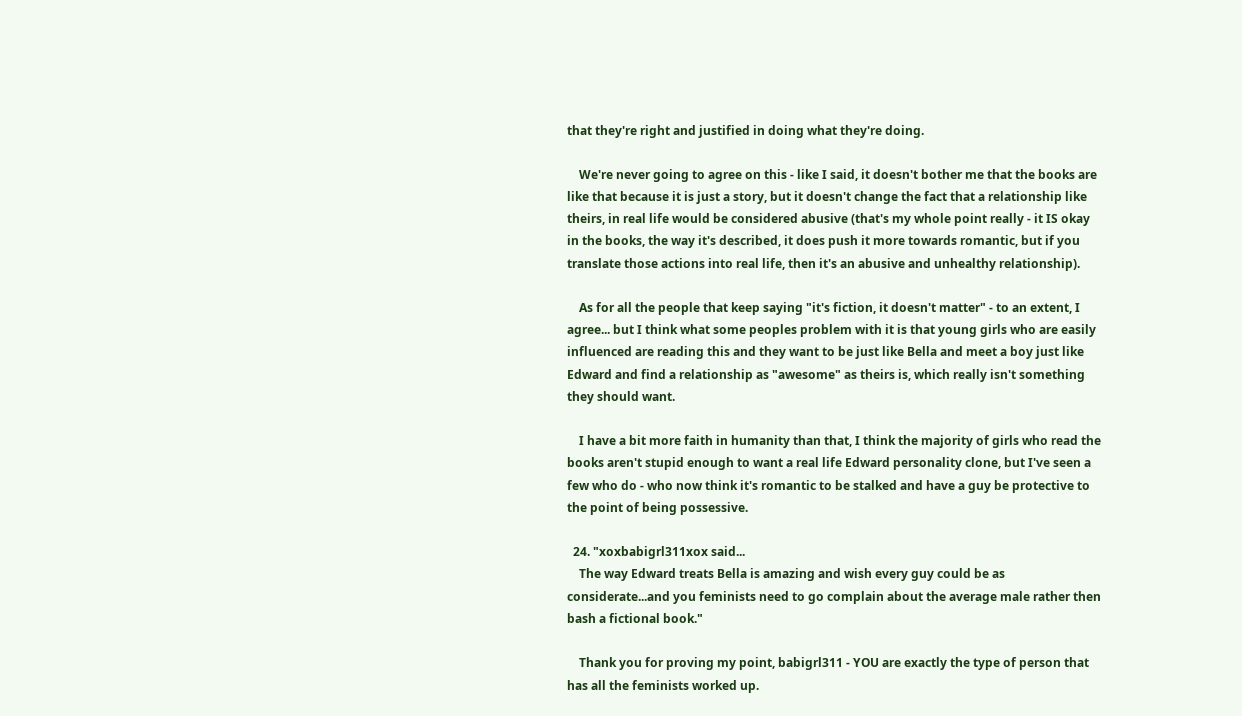that they're right and justified in doing what they're doing.

    We're never going to agree on this - like I said, it doesn't bother me that the books are like that because it is just a story, but it doesn't change the fact that a relationship like theirs, in real life would be considered abusive (that's my whole point really - it IS okay in the books, the way it's described, it does push it more towards romantic, but if you translate those actions into real life, then it's an abusive and unhealthy relationship).

    As for all the people that keep saying "it's fiction, it doesn't matter" - to an extent, I agree... but I think what some peoples problem with it is that young girls who are easily influenced are reading this and they want to be just like Bella and meet a boy just like Edward and find a relationship as "awesome" as theirs is, which really isn't something they should want.

    I have a bit more faith in humanity than that, I think the majority of girls who read the books aren't stupid enough to want a real life Edward personality clone, but I've seen a few who do - who now think it's romantic to be stalked and have a guy be protective to the point of being possessive.

  24. "xoxbabigrl311xox said...
    The way Edward treats Bella is amazing and wish every guy could be as considerate...and you feminists need to go complain about the average male rather then bash a fictional book."

    Thank you for proving my point, babigrl311 - YOU are exactly the type of person that has all the feminists worked up.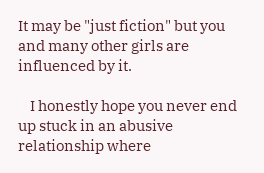It may be "just fiction" but you and many other girls are influenced by it.

    I honestly hope you never end up stuck in an abusive relationship where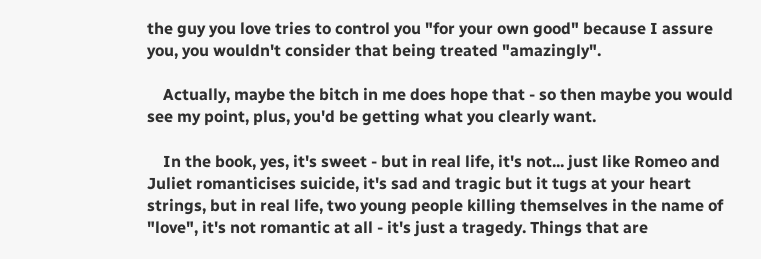the guy you love tries to control you "for your own good" because I assure you, you wouldn't consider that being treated "amazingly".

    Actually, maybe the bitch in me does hope that - so then maybe you would see my point, plus, you'd be getting what you clearly want.

    In the book, yes, it's sweet - but in real life, it's not... just like Romeo and Juliet romanticises suicide, it's sad and tragic but it tugs at your heart strings, but in real life, two young people killing themselves in the name of "love", it's not romantic at all - it's just a tragedy. Things that are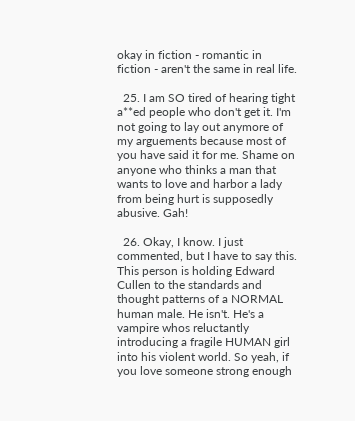okay in fiction - romantic in fiction - aren't the same in real life.

  25. I am SO tired of hearing tight a**ed people who don't get it. I'm not going to lay out anymore of my arguements because most of you have said it for me. Shame on anyone who thinks a man that wants to love and harbor a lady from being hurt is supposedly abusive. Gah!

  26. Okay, I know. I just commented, but I have to say this. This person is holding Edward Cullen to the standards and thought patterns of a NORMAL human male. He isn't. He's a vampire whos reluctantly introducing a fragile HUMAN girl into his violent world. So yeah, if you love someone strong enough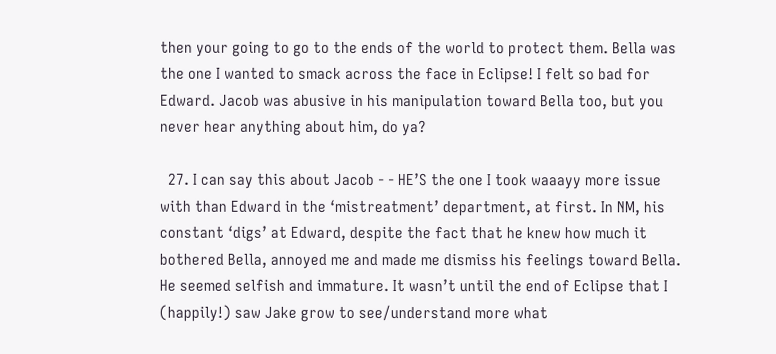then your going to go to the ends of the world to protect them. Bella was the one I wanted to smack across the face in Eclipse! I felt so bad for Edward. Jacob was abusive in his manipulation toward Bella too, but you never hear anything about him, do ya?

  27. I can say this about Jacob - - HE’S the one I took waaayy more issue with than Edward in the ‘mistreatment’ department, at first. In NM, his constant ‘digs’ at Edward, despite the fact that he knew how much it bothered Bella, annoyed me and made me dismiss his feelings toward Bella. He seemed selfish and immature. It wasn’t until the end of Eclipse that I (happily!) saw Jake grow to see/understand more what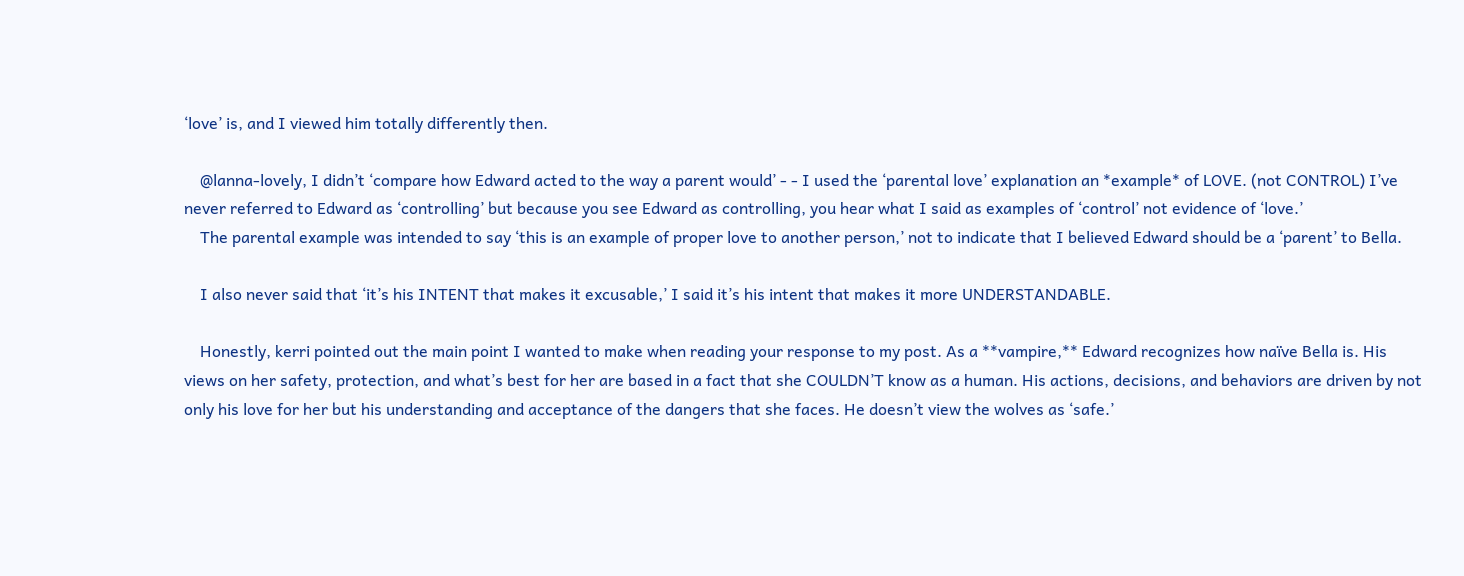‘love’ is, and I viewed him totally differently then.

    @lanna-lovely, I didn’t ‘compare how Edward acted to the way a parent would’ - - I used the ‘parental love’ explanation an *example* of LOVE. (not CONTROL) I’ve never referred to Edward as ‘controlling’ but because you see Edward as controlling, you hear what I said as examples of ‘control’ not evidence of ‘love.’
    The parental example was intended to say ‘this is an example of proper love to another person,’ not to indicate that I believed Edward should be a ‘parent’ to Bella.

    I also never said that ‘it’s his INTENT that makes it excusable,’ I said it’s his intent that makes it more UNDERSTANDABLE.

    Honestly, kerri pointed out the main point I wanted to make when reading your response to my post. As a **vampire,** Edward recognizes how naïve Bella is. His views on her safety, protection, and what’s best for her are based in a fact that she COULDN’T know as a human. His actions, decisions, and behaviors are driven by not only his love for her but his understanding and acceptance of the dangers that she faces. He doesn’t view the wolves as ‘safe.’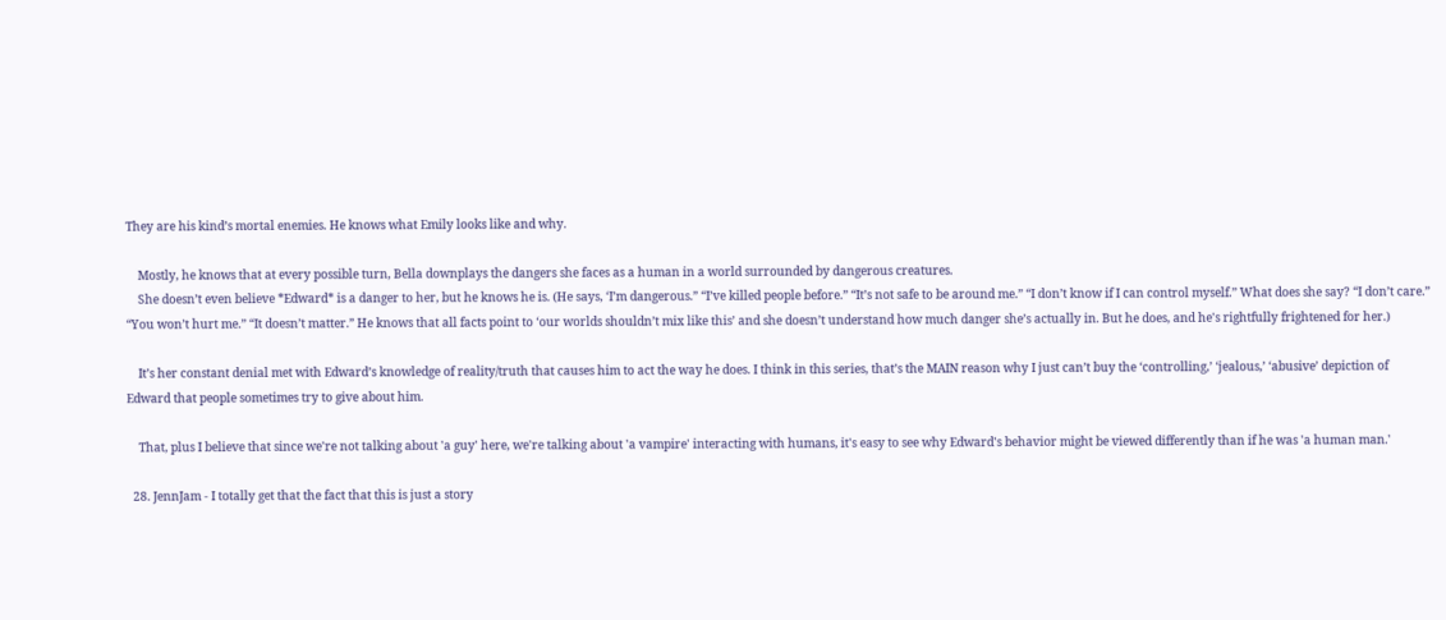They are his kind’s mortal enemies. He knows what Emily looks like and why.

    Mostly, he knows that at every possible turn, Bella downplays the dangers she faces as a human in a world surrounded by dangerous creatures.
    She doesn’t even believe *Edward* is a danger to her, but he knows he is. (He says, ‘I’m dangerous.” “I’ve killed people before.” “It’s not safe to be around me.” “I don’t know if I can control myself.” What does she say? “I don’t care.” “You won’t hurt me.” “It doesn’t matter.” He knows that all facts point to ‘our worlds shouldn’t mix like this’ and she doesn’t understand how much danger she’s actually in. But he does, and he's rightfully frightened for her.)

    It’s her constant denial met with Edward’s knowledge of reality/truth that causes him to act the way he does. I think in this series, that’s the MAIN reason why I just can’t buy the ‘controlling,’ ‘jealous,’ ‘abusive’ depiction of Edward that people sometimes try to give about him.

    That, plus I believe that since we're not talking about 'a guy' here, we're talking about 'a vampire' interacting with humans, it's easy to see why Edward's behavior might be viewed differently than if he was 'a human man.'

  28. JennJam - I totally get that the fact that this is just a story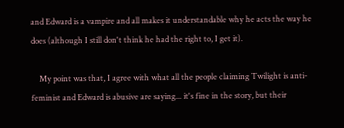and Edward is a vampire and all makes it understandable why he acts the way he does (although I still don't think he had the right to, I get it).

    My point was that, I agree with what all the people claiming Twilight is anti-feminist and Edward is abusive are saying... it's fine in the story, but their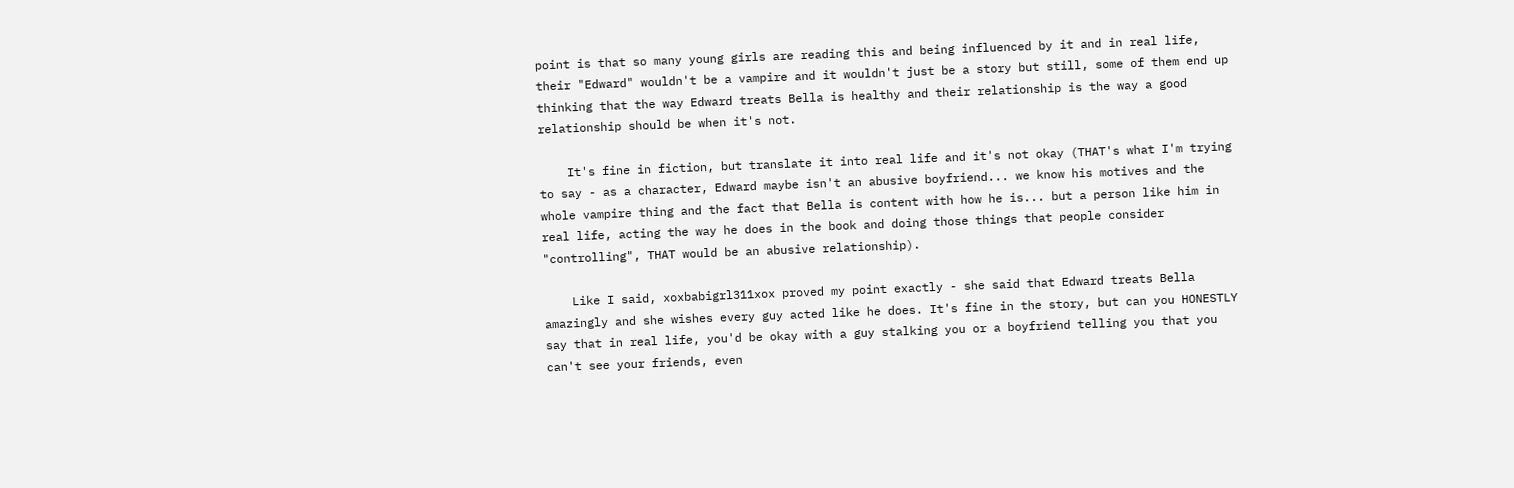point is that so many young girls are reading this and being influenced by it and in real life, their "Edward" wouldn't be a vampire and it wouldn't just be a story but still, some of them end up thinking that the way Edward treats Bella is healthy and their relationship is the way a good relationship should be when it's not.

    It's fine in fiction, but translate it into real life and it's not okay (THAT's what I'm trying to say - as a character, Edward maybe isn't an abusive boyfriend... we know his motives and the whole vampire thing and the fact that Bella is content with how he is... but a person like him in real life, acting the way he does in the book and doing those things that people consider "controlling", THAT would be an abusive relationship).

    Like I said, xoxbabigrl311xox proved my point exactly - she said that Edward treats Bella amazingly and she wishes every guy acted like he does. It's fine in the story, but can you HONESTLY say that in real life, you'd be okay with a guy stalking you or a boyfriend telling you that you can't see your friends, even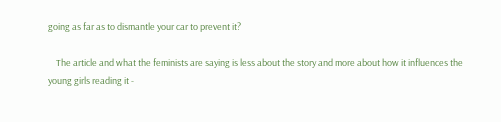going as far as to dismantle your car to prevent it?

    The article and what the feminists are saying is less about the story and more about how it influences the young girls reading it -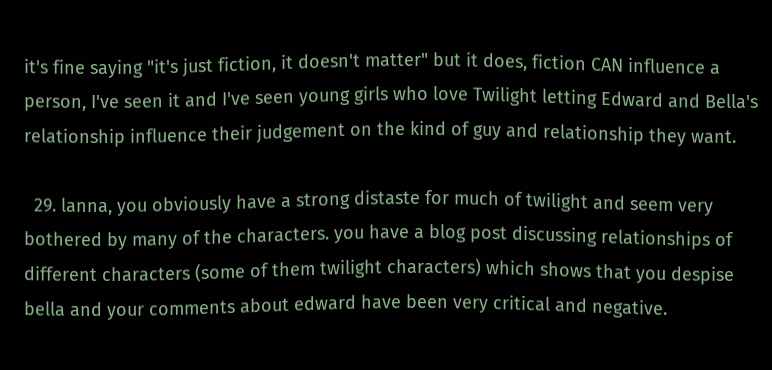it's fine saying "it's just fiction, it doesn't matter" but it does, fiction CAN influence a person, I've seen it and I've seen young girls who love Twilight letting Edward and Bella's relationship influence their judgement on the kind of guy and relationship they want.

  29. lanna, you obviously have a strong distaste for much of twilight and seem very bothered by many of the characters. you have a blog post discussing relationships of different characters (some of them twilight characters) which shows that you despise bella and your comments about edward have been very critical and negative.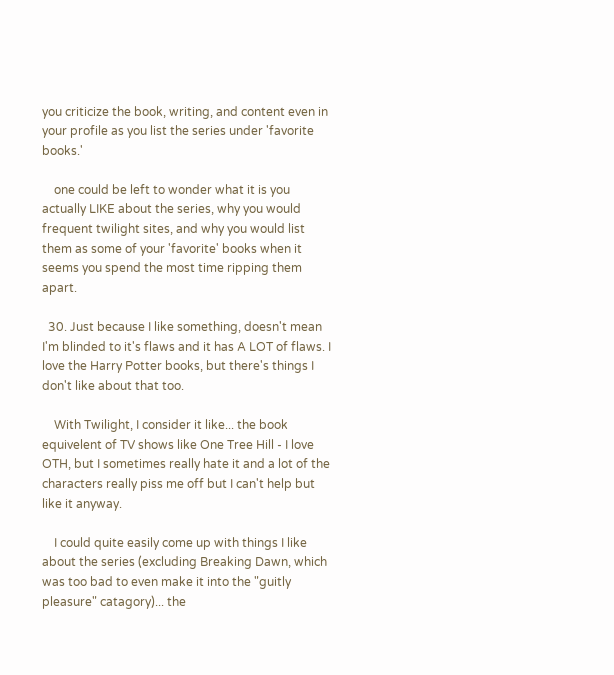you criticize the book, writing, and content even in your profile as you list the series under 'favorite books.'

    one could be left to wonder what it is you actually LIKE about the series, why you would frequent twilight sites, and why you would list them as some of your 'favorite' books when it seems you spend the most time ripping them apart.

  30. Just because I like something, doesn't mean I'm blinded to it's flaws and it has A LOT of flaws. I love the Harry Potter books, but there's things I don't like about that too.

    With Twilight, I consider it like... the book equivelent of TV shows like One Tree Hill - I love OTH, but I sometimes really hate it and a lot of the characters really piss me off but I can't help but like it anyway.

    I could quite easily come up with things I like about the series (excluding Breaking Dawn, which was too bad to even make it into the "guitly pleasure" catagory)... the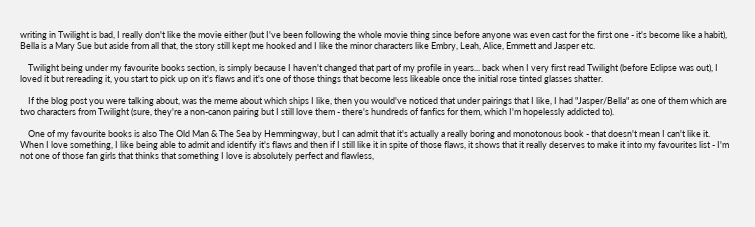writing in Twilight is bad, I really don't like the movie either (but I've been following the whole movie thing since before anyone was even cast for the first one - it's become like a habit), Bella is a Mary Sue but aside from all that, the story still kept me hooked and I like the minor characters like Embry, Leah, Alice, Emmett and Jasper etc.

    Twilight being under my favourite books section, is simply because I haven't changed that part of my profile in years... back when I very first read Twilight (before Eclipse was out), I loved it but rereading it, you start to pick up on it's flaws and it's one of those things that become less likeable once the initial rose tinted glasses shatter.

    If the blog post you were talking about, was the meme about which ships I like, then you would've noticed that under pairings that I like, I had "Jasper/Bella" as one of them which are two characters from Twilight (sure, they're a non-canon pairing but I still love them - there's hundreds of fanfics for them, which I'm hopelessly addicted to).

    One of my favourite books is also The Old Man & The Sea by Hemmingway, but I can admit that it's actually a really boring and monotonous book - that doesn't mean I can't like it. When I love something, I like being able to admit and identify it's flaws and then if I still like it in spite of those flaws, it shows that it really deserves to make it into my favourites list - I'm not one of those fan girls that thinks that something I love is absolutely perfect and flawless,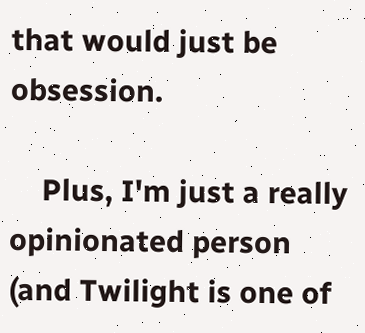that would just be obsession.

    Plus, I'm just a really opinionated person (and Twilight is one of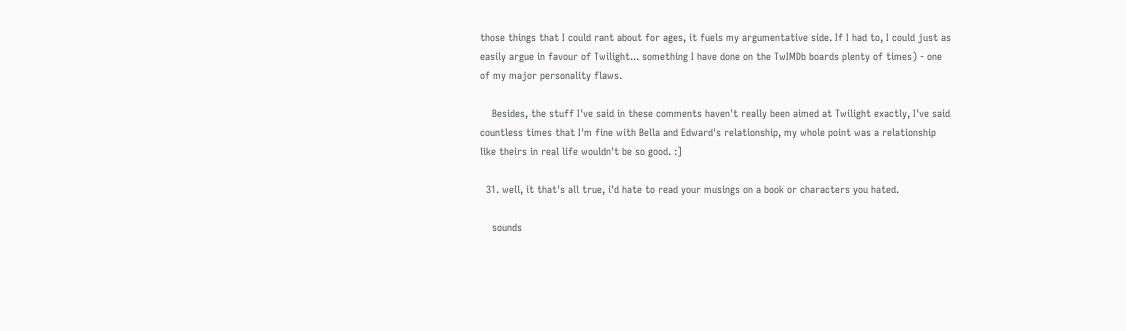those things that I could rant about for ages, it fuels my argumentative side. If I had to, I could just as easily argue in favour of Twilight... something I have done on the TwIMDb boards plenty of times) - one of my major personality flaws.

    Besides, the stuff I've said in these comments haven't really been aimed at Twilight exactly, I've said countless times that I'm fine with Bella and Edward's relationship, my whole point was a relationship like theirs in real life wouldn't be so good. :]

  31. well, it that's all true, i'd hate to read your musings on a book or characters you hated.

    sounds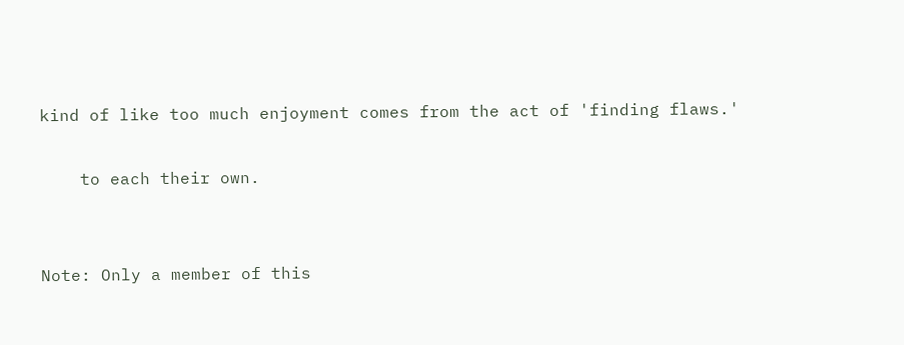kind of like too much enjoyment comes from the act of 'finding flaws.'

    to each their own.


Note: Only a member of this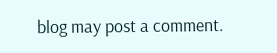blog may post a comment.